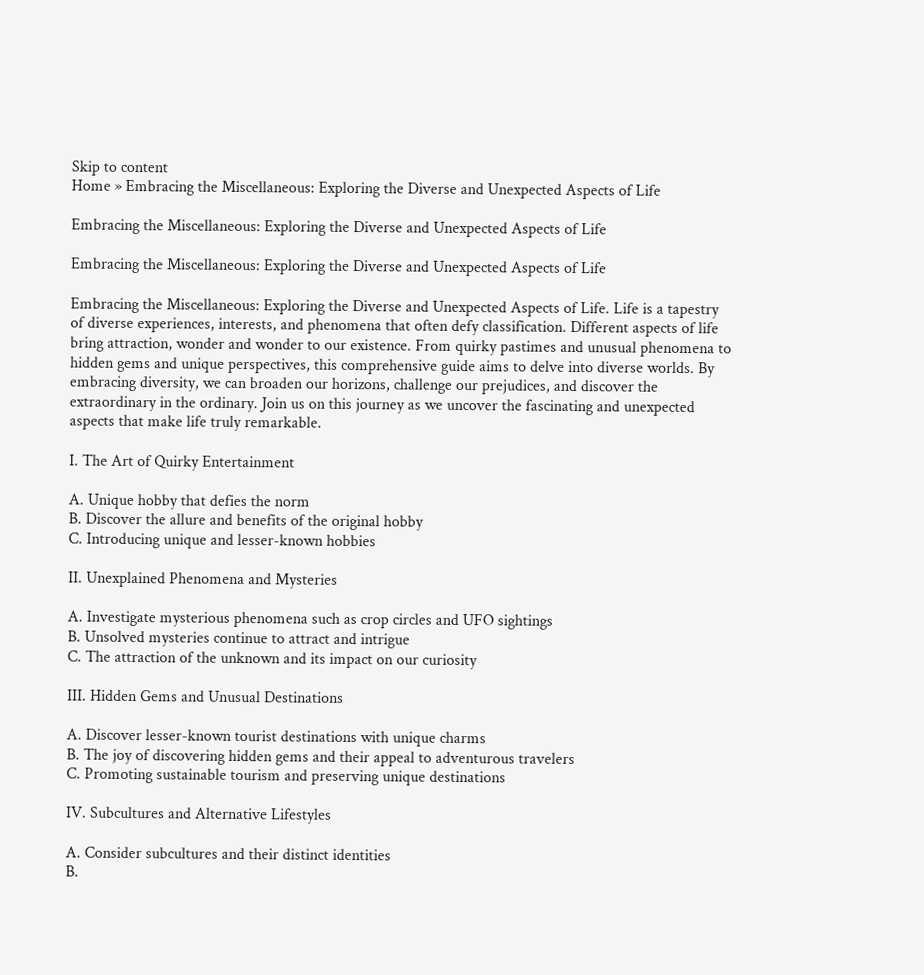Skip to content
Home » Embracing the Miscellaneous: Exploring the Diverse and Unexpected Aspects of Life

Embracing the Miscellaneous: Exploring the Diverse and Unexpected Aspects of Life

Embracing the Miscellaneous: Exploring the Diverse and Unexpected Aspects of Life

Embracing the Miscellaneous: Exploring the Diverse and Unexpected Aspects of Life. Life is a tapestry of diverse experiences, interests, and phenomena that often defy classification. Different aspects of life bring attraction, wonder and wonder to our existence. From quirky pastimes and unusual phenomena to hidden gems and unique perspectives, this comprehensive guide aims to delve into diverse worlds. By embracing diversity, we can broaden our horizons, challenge our prejudices, and discover the extraordinary in the ordinary. Join us on this journey as we uncover the fascinating and unexpected aspects that make life truly remarkable.

I. The Art of Quirky Entertainment

A. Unique hobby that defies the norm
B. Discover the allure and benefits of the original hobby
C. Introducing unique and lesser-known hobbies

II. Unexplained Phenomena and Mysteries

A. Investigate mysterious phenomena such as crop circles and UFO sightings
B. Unsolved mysteries continue to attract and intrigue
C. The attraction of the unknown and its impact on our curiosity

III. Hidden Gems and Unusual Destinations

A. Discover lesser-known tourist destinations with unique charms
B. The joy of discovering hidden gems and their appeal to adventurous travelers
C. Promoting sustainable tourism and preserving unique destinations

IV. Subcultures and Alternative Lifestyles

A. Consider subcultures and their distinct identities
B.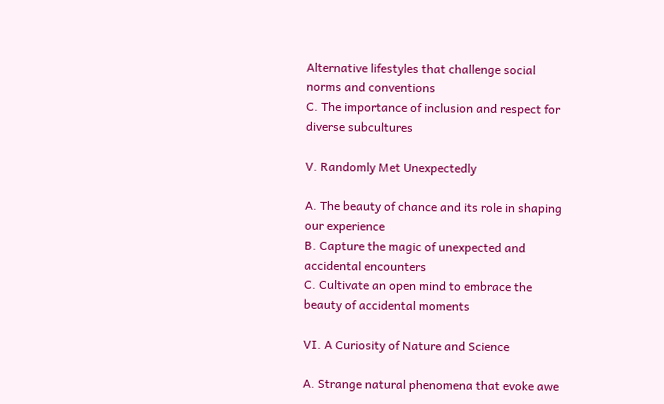Alternative lifestyles that challenge social norms and conventions
C. The importance of inclusion and respect for diverse subcultures

V. Randomly Met Unexpectedly

A. The beauty of chance and its role in shaping our experience
B. Capture the magic of unexpected and accidental encounters
C. Cultivate an open mind to embrace the beauty of accidental moments

VI. A Curiosity of Nature and Science

A. Strange natural phenomena that evoke awe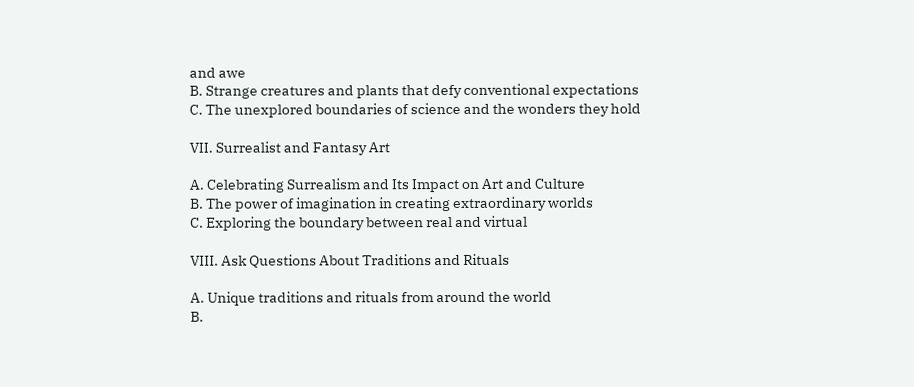and awe
B. Strange creatures and plants that defy conventional expectations
C. The unexplored boundaries of science and the wonders they hold

VII. Surrealist and Fantasy Art

A. Celebrating Surrealism and Its Impact on Art and Culture
B. The power of imagination in creating extraordinary worlds
C. Exploring the boundary between real and virtual

VIII. Ask Questions About Traditions and Rituals

A. Unique traditions and rituals from around the world
B.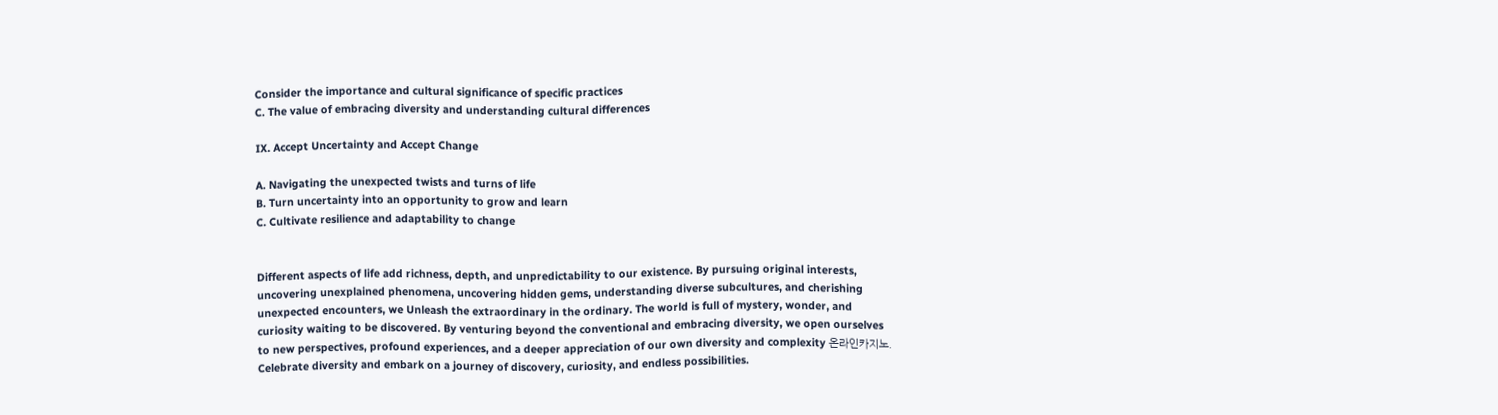Consider the importance and cultural significance of specific practices
C. The value of embracing diversity and understanding cultural differences

IX. Accept Uncertainty and Accept Change

A. Navigating the unexpected twists and turns of life
B. Turn uncertainty into an opportunity to grow and learn
C. Cultivate resilience and adaptability to change


Different aspects of life add richness, depth, and unpredictability to our existence. By pursuing original interests, uncovering unexplained phenomena, uncovering hidden gems, understanding diverse subcultures, and cherishing unexpected encounters, we Unleash the extraordinary in the ordinary. The world is full of mystery, wonder, and curiosity waiting to be discovered. By venturing beyond the conventional and embracing diversity, we open ourselves to new perspectives, profound experiences, and a deeper appreciation of our own diversity and complexity 온라인카지노. Celebrate diversity and embark on a journey of discovery, curiosity, and endless possibilities.